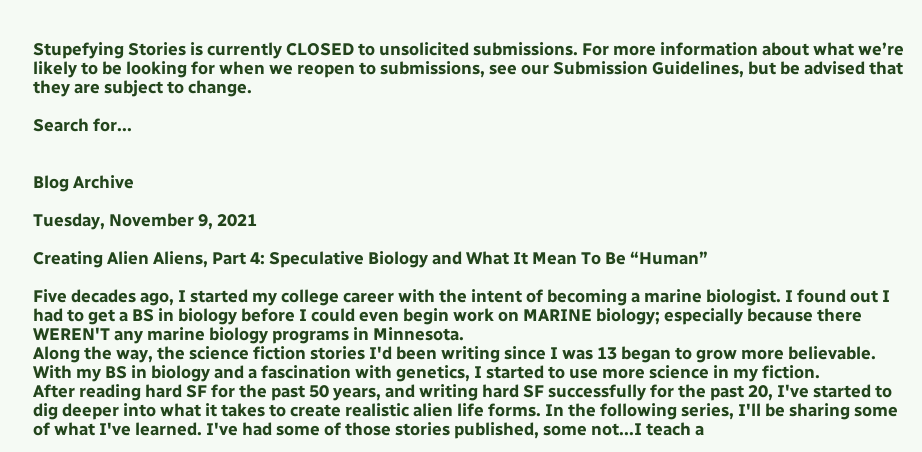Stupefying Stories is currently CLOSED to unsolicited submissions. For more information about what we’re likely to be looking for when we reopen to submissions, see our Submission Guidelines, but be advised that they are subject to change.

Search for...


Blog Archive

Tuesday, November 9, 2021

Creating Alien Aliens, Part 4: Speculative Biology and What It Mean To Be “Human”

Five decades ago, I started my college career with the intent of becoming a marine biologist. I found out I had to get a BS in biology before I could even begin work on MARINE biology; especially because there WEREN'T any marine biology programs in Minnesota.
Along the way, the science fiction stories I'd been writing since I was 13 began to grow more believable. With my BS in biology and a fascination with genetics, I started to use more science in my fiction.
After reading hard SF for the past 50 years, and writing hard SF successfully for the past 20, I've started to dig deeper into what it takes to create realistic alien life forms. In the following series, I'll be sharing some of what I've learned. I've had some of those stories published, some not...I teach a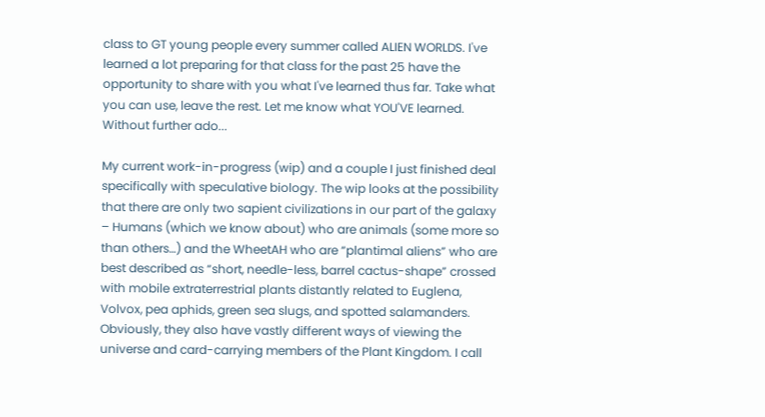class to GT young people every summer called ALIEN WORLDS. I've learned a lot preparing for that class for the past 25 have the opportunity to share with you what I've learned thus far. Take what you can use, leave the rest. Let me know what YOU'VE learned. Without further ado...

My current work-in-progress (wip) and a couple I just finished deal specifically with speculative biology. The wip looks at the possibility that there are only two sapient civilizations in our part of the galaxy – Humans (which we know about) who are animals (some more so than others…) and the WheetAH who are “plantimal aliens” who are best described as “short, needle-less, barrel cactus-shape” crossed with mobile extraterrestrial plants distantly related to Euglena, Volvox, pea aphids, green sea slugs, and spotted salamanders. Obviously, they also have vastly different ways of viewing the universe and card-carrying members of the Plant Kingdom. I call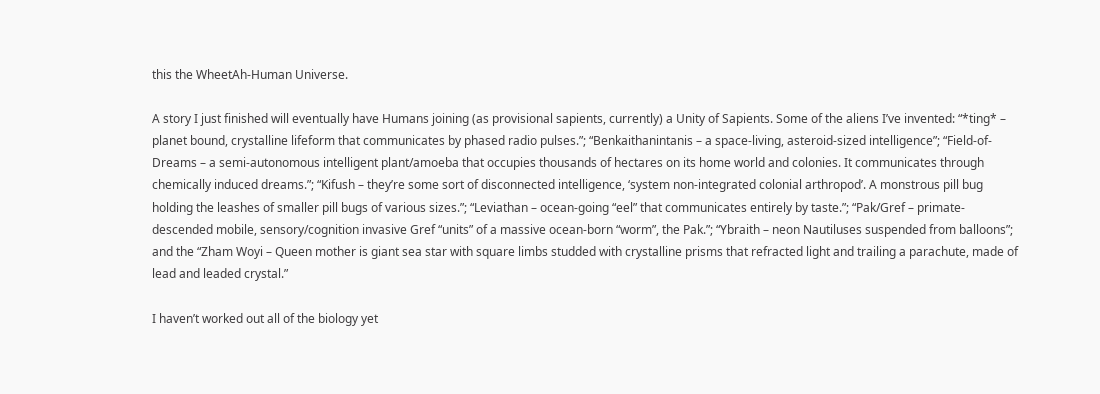this the WheetAh-Human Universe.

A story I just finished will eventually have Humans joining (as provisional sapients, currently) a Unity of Sapients. Some of the aliens I’ve invented: “*ting* – planet bound, crystalline lifeform that communicates by phased radio pulses.”; “Benkaithanintanis – a space-living, asteroid-sized intelligence”; “Field-of-Dreams – a semi-autonomous intelligent plant/amoeba that occupies thousands of hectares on its home world and colonies. It communicates through chemically induced dreams.”; “Kifush – they’re some sort of disconnected intelligence, ‘system non-integrated colonial arthropod’. A monstrous pill bug holding the leashes of smaller pill bugs of various sizes.”; “Leviathan – ocean-going “eel” that communicates entirely by taste.”; “Pak/Gref – primate-descended mobile, sensory/cognition invasive Gref “units” of a massive ocean-born “worm”, the Pak.”; “Ybraith – neon Nautiluses suspended from balloons”; and the “Zham Woyi – Queen mother is giant sea star with square limbs studded with crystalline prisms that refracted light and trailing a parachute, made of lead and leaded crystal.”

I haven’t worked out all of the biology yet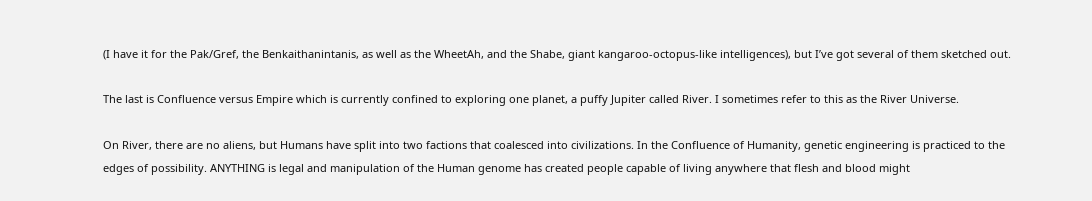(I have it for the Pak/Gref, the Benkaithanintanis, as well as the WheetAh, and the Shabe, giant kangaroo-octopus-like intelligences), but I’ve got several of them sketched out.

The last is Confluence versus Empire which is currently confined to exploring one planet, a puffy Jupiter called River. I sometimes refer to this as the River Universe.

On River, there are no aliens, but Humans have split into two factions that coalesced into civilizations. In the Confluence of Humanity, genetic engineering is practiced to the edges of possibility. ANYTHING is legal and manipulation of the Human genome has created people capable of living anywhere that flesh and blood might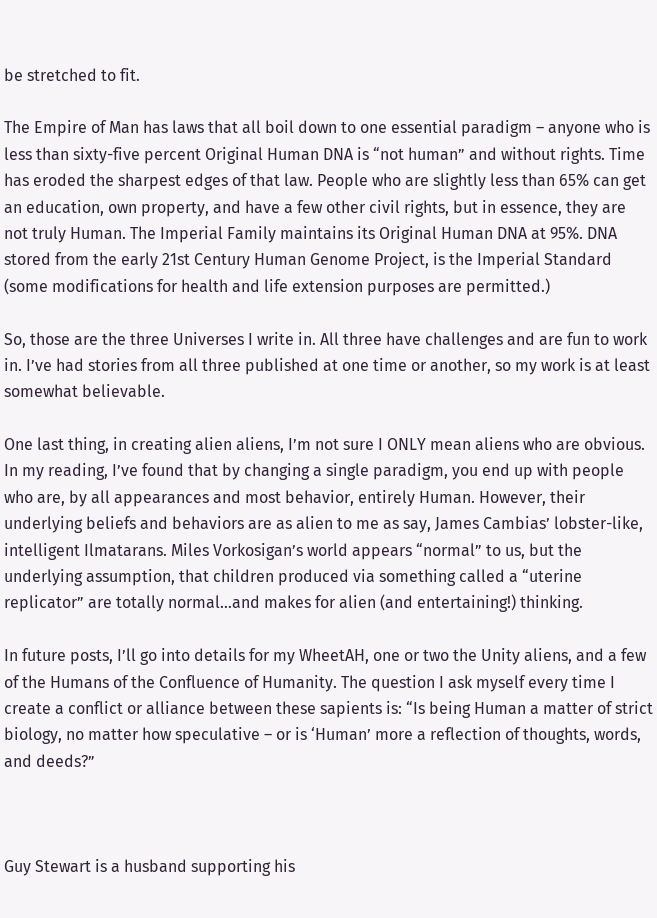be stretched to fit.

The Empire of Man has laws that all boil down to one essential paradigm – anyone who is less than sixty-five percent Original Human DNA is “not human” and without rights. Time has eroded the sharpest edges of that law. People who are slightly less than 65% can get an education, own property, and have a few other civil rights, but in essence, they are not truly Human. The Imperial Family maintains its Original Human DNA at 95%. DNA stored from the early 21st Century Human Genome Project, is the Imperial Standard (some modifications for health and life extension purposes are permitted.)

So, those are the three Universes I write in. All three have challenges and are fun to work in. I’ve had stories from all three published at one time or another, so my work is at least somewhat believable.

One last thing, in creating alien aliens, I’m not sure I ONLY mean aliens who are obvious. In my reading, I’ve found that by changing a single paradigm, you end up with people who are, by all appearances and most behavior, entirely Human. However, their underlying beliefs and behaviors are as alien to me as say, James Cambias’ lobster-like, intelligent Ilmatarans. Miles Vorkosigan’s world appears “normal” to us, but the underlying assumption, that children produced via something called a “uterine replicator” are totally normal…and makes for alien (and entertaining!) thinking.

In future posts, I’ll go into details for my WheetAH, one or two the Unity aliens, and a few of the Humans of the Confluence of Humanity. The question I ask myself every time I create a conflict or alliance between these sapients is: “Is being Human a matter of strict biology, no matter how speculative – or is ‘Human’ more a reflection of thoughts, words, and deeds?”



Guy Stewart is a husband supporting his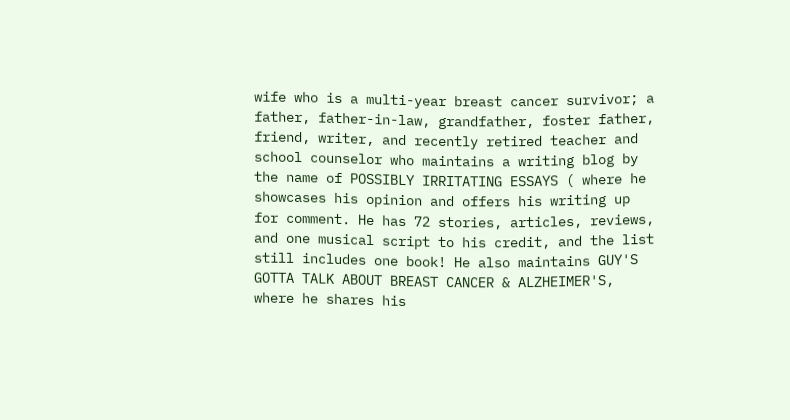wife who is a multi-year breast cancer survivor; a father, father-in-law, grandfather, foster father, friend, writer, and recently retired teacher and school counselor who maintains a writing blog by the name of POSSIBLY IRRITATING ESSAYS ( where he showcases his opinion and offers his writing up for comment. He has 72 stories, articles, reviews, and one musical script to his credit, and the list still includes one book! He also maintains GUY'S GOTTA TALK ABOUT BREAST CANCER & ALZHEIMER'S, where he shares his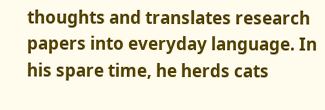thoughts and translates research papers into everyday language. In his spare time, he herds cats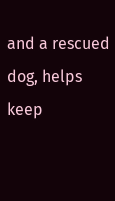and a rescued dog, helps keep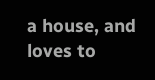a house, and loves to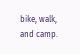bike, walk, and camp.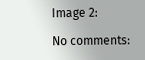Image 2:

No comments: